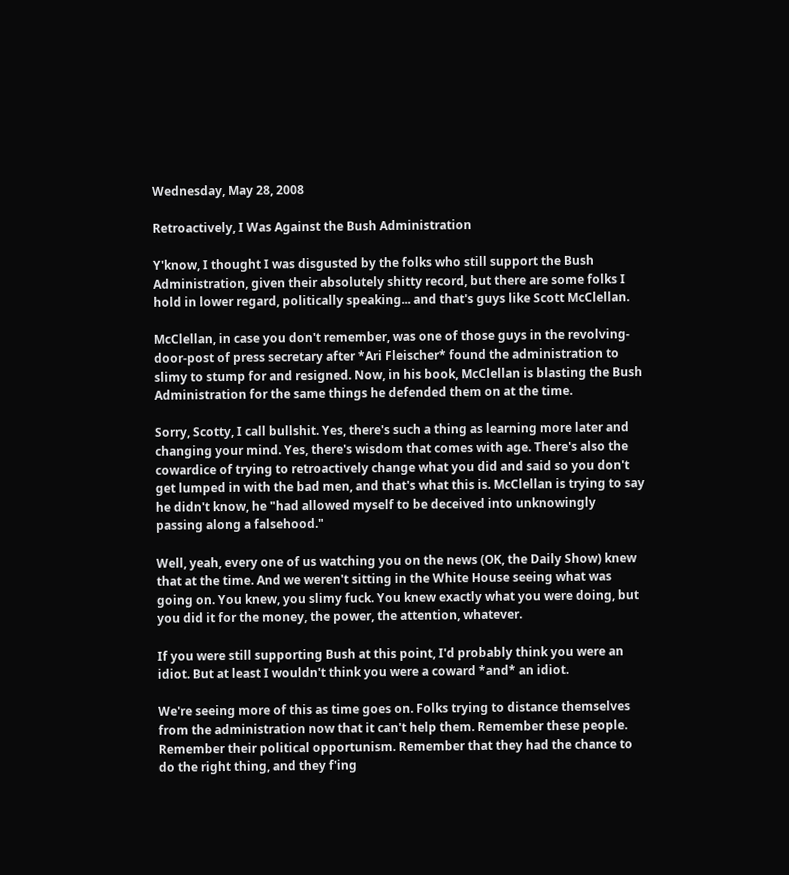Wednesday, May 28, 2008

Retroactively, I Was Against the Bush Administration

Y'know, I thought I was disgusted by the folks who still support the Bush Administration, given their absolutely shitty record, but there are some folks I hold in lower regard, politically speaking... and that's guys like Scott McClellan.

McClellan, in case you don't remember, was one of those guys in the revolving-door-post of press secretary after *Ari Fleischer* found the administration to slimy to stump for and resigned. Now, in his book, McClellan is blasting the Bush Administration for the same things he defended them on at the time.

Sorry, Scotty, I call bullshit. Yes, there's such a thing as learning more later and changing your mind. Yes, there's wisdom that comes with age. There's also the cowardice of trying to retroactively change what you did and said so you don't get lumped in with the bad men, and that's what this is. McClellan is trying to say he didn't know, he "had allowed myself to be deceived into unknowingly passing along a falsehood."

Well, yeah, every one of us watching you on the news (OK, the Daily Show) knew that at the time. And we weren't sitting in the White House seeing what was going on. You knew, you slimy fuck. You knew exactly what you were doing, but you did it for the money, the power, the attention, whatever.

If you were still supporting Bush at this point, I'd probably think you were an idiot. But at least I wouldn't think you were a coward *and* an idiot.

We're seeing more of this as time goes on. Folks trying to distance themselves from the administration now that it can't help them. Remember these people. Remember their political opportunism. Remember that they had the chance to do the right thing, and they f'ing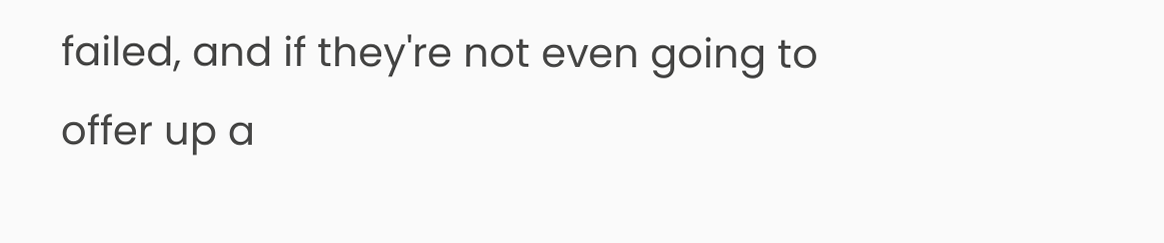failed, and if they're not even going to offer up a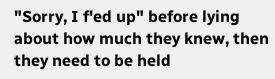"Sorry, I f'ed up" before lying about how much they knew, then they need to be held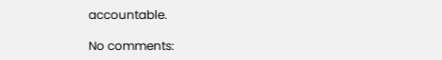accountable.

No comments: